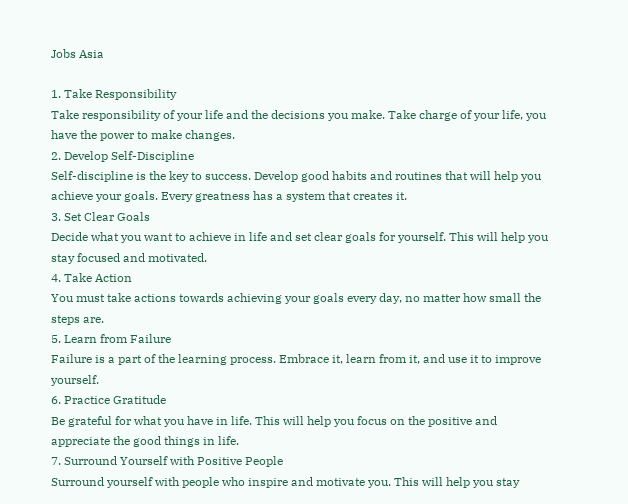Jobs Asia

1. Take Responsibility
Take responsibility of your life and the decisions you make. Take charge of your life, you have the power to make changes.
2. Develop Self-Discipline
Self-discipline is the key to success. Develop good habits and routines that will help you achieve your goals. Every greatness has a system that creates it.
3. Set Clear Goals
Decide what you want to achieve in life and set clear goals for yourself. This will help you stay focused and motivated.
4. Take Action
You must take actions towards achieving your goals every day, no matter how small the steps are.
5. Learn from Failure
Failure is a part of the learning process. Embrace it, learn from it, and use it to improve yourself.
6. Practice Gratitude
Be grateful for what you have in life. This will help you focus on the positive and appreciate the good things in life.
7. Surround Yourself with Positive People
Surround yourself with people who inspire and motivate you. This will help you stay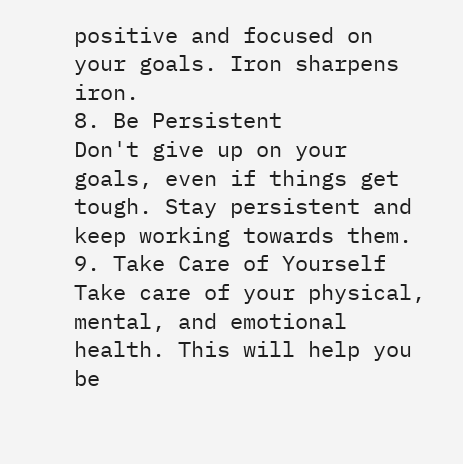positive and focused on your goals. Iron sharpens iron.
8. Be Persistent
Don't give up on your goals, even if things get tough. Stay persistent and keep working towards them.
9. Take Care of Yourself
Take care of your physical, mental, and emotional health. This will help you be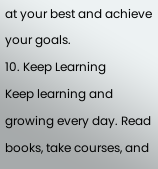at your best and achieve your goals.
10. Keep Learning
Keep learning and growing every day. Read books, take courses, and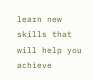learn new skills that will help you achieve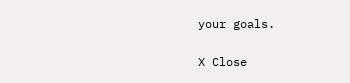your goals.

X Close